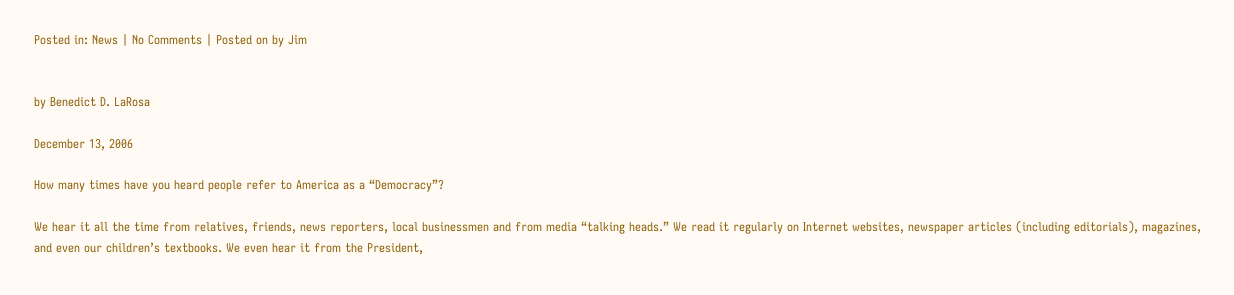Posted in: News | No Comments | Posted on by Jim


by Benedict D. LaRosa

December 13, 2006

How many times have you heard people refer to America as a “Democracy”?

We hear it all the time from relatives, friends, news reporters, local businessmen and from media “talking heads.” We read it regularly on Internet websites, newspaper articles (including editorials), magazines, and even our children’s textbooks. We even hear it from the President,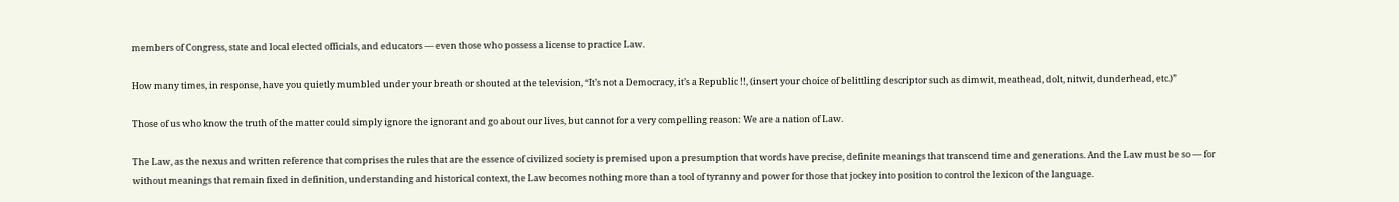members of Congress, state and local elected officials, and educators — even those who possess a license to practice Law.

How many times, in response, have you quietly mumbled under your breath or shouted at the television, “It’s not a Democracy, it’s a Republic !!, (insert your choice of belittling descriptor such as dimwit, meathead, dolt, nitwit, dunderhead, etc.)”

Those of us who know the truth of the matter could simply ignore the ignorant and go about our lives, but cannot for a very compelling reason: We are a nation of Law.

The Law, as the nexus and written reference that comprises the rules that are the essence of civilized society is premised upon a presumption that words have precise, definite meanings that transcend time and generations. And the Law must be so — for without meanings that remain fixed in definition, understanding and historical context, the Law becomes nothing more than a tool of tyranny and power for those that jockey into position to control the lexicon of the language.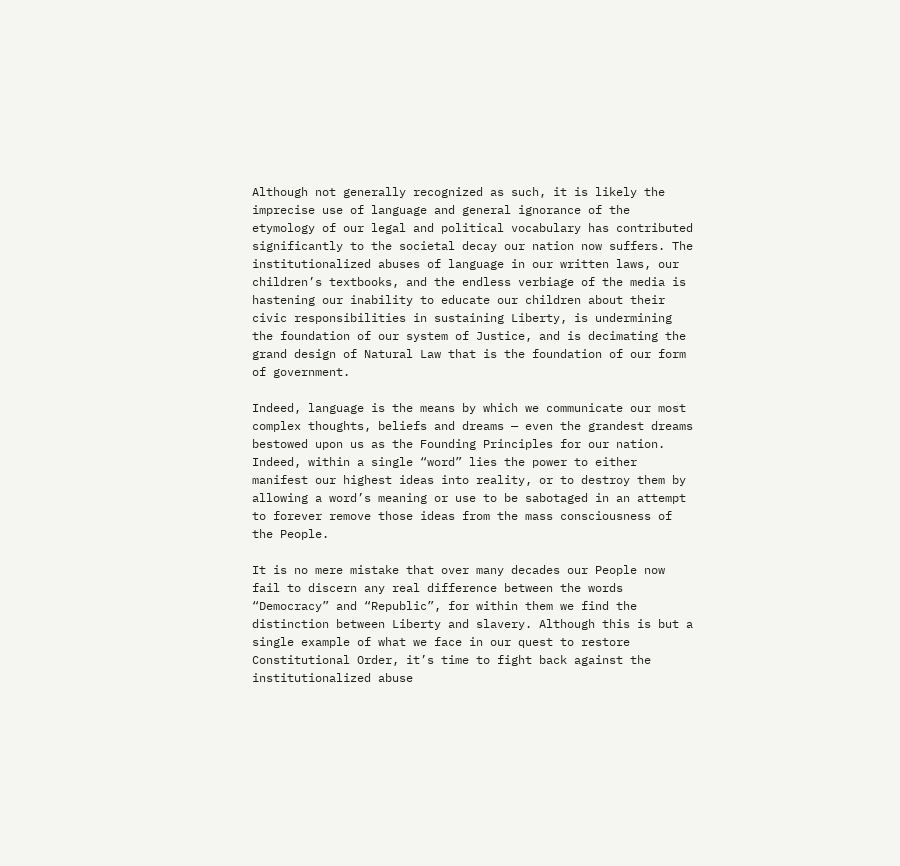Although not generally recognized as such, it is likely the imprecise use of language and general ignorance of the etymology of our legal and political vocabulary has contributed significantly to the societal decay our nation now suffers. The institutionalized abuses of language in our written laws, our children’s textbooks, and the endless verbiage of the media is hastening our inability to educate our children about their civic responsibilities in sustaining Liberty, is undermining the foundation of our system of Justice, and is decimating the grand design of Natural Law that is the foundation of our form of government.

Indeed, language is the means by which we communicate our most complex thoughts, beliefs and dreams — even the grandest dreams bestowed upon us as the Founding Principles for our nation. Indeed, within a single “word” lies the power to either manifest our highest ideas into reality, or to destroy them by allowing a word’s meaning or use to be sabotaged in an attempt to forever remove those ideas from the mass consciousness of the People.

It is no mere mistake that over many decades our People now fail to discern any real difference between the words “Democracy” and “Republic”, for within them we find the distinction between Liberty and slavery. Although this is but a single example of what we face in our quest to restore Constitutional Order, it’s time to fight back against the institutionalized abuse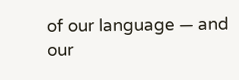of our language — and our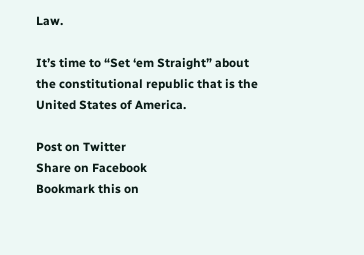Law.

It’s time to “Set ‘em Straight” about the constitutional republic that is the United States of America.

Post on Twitter
Share on Facebook
Bookmark this on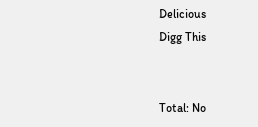Delicious
Digg This


Total: No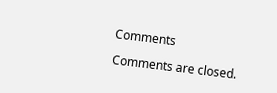Comments

Comments are closed.